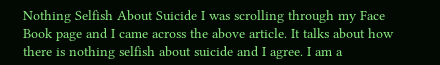Nothing Selfish About Suicide I was scrolling through my Face Book page and I came across the above article. It talks about how there is nothing selfish about suicide and I agree. I am a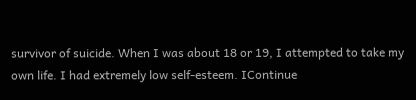survivor of suicide. When I was about 18 or 19, I attempted to take my own life. I had extremely low self-esteem. IContinue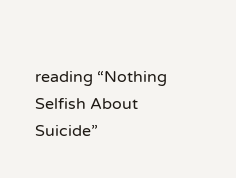reading “Nothing Selfish About Suicide”